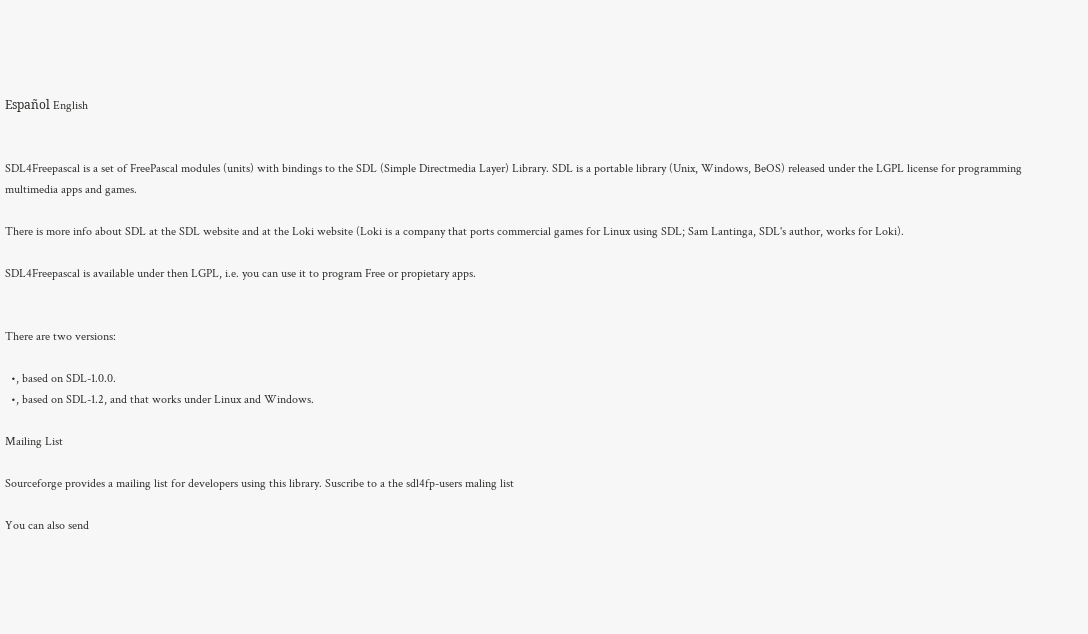Español English


SDL4Freepascal is a set of FreePascal modules (units) with bindings to the SDL (Simple Directmedia Layer) Library. SDL is a portable library (Unix, Windows, BeOS) released under the LGPL license for programming multimedia apps and games.

There is more info about SDL at the SDL website and at the Loki website (Loki is a company that ports commercial games for Linux using SDL; Sam Lantinga, SDL's author, works for Loki).

SDL4Freepascal is available under then LGPL, i.e. you can use it to program Free or propietary apps.


There are two versions:

  •, based on SDL-1.0.0.
  •, based on SDL-1.2, and that works under Linux and Windows.

Mailing List

Sourceforge provides a mailing list for developers using this library. Suscribe to a the sdl4fp-users maling list

You can also send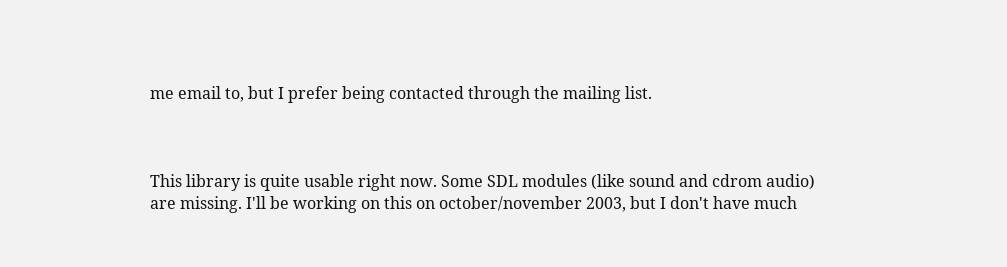me email to, but I prefer being contacted through the mailing list.



This library is quite usable right now. Some SDL modules (like sound and cdrom audio) are missing. I'll be working on this on october/november 2003, but I don't have much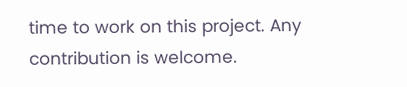time to work on this project. Any contribution is welcome.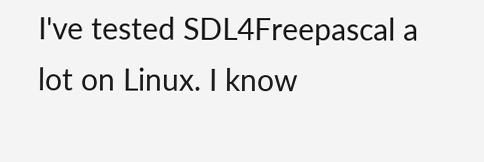I've tested SDL4Freepascal a lot on Linux. I know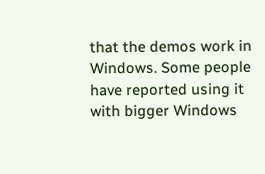that the demos work in Windows. Some people have reported using it with bigger Windows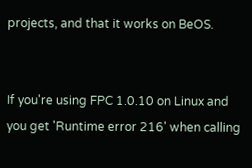projects, and that it works on BeOS.


If you're using FPC 1.0.10 on Linux and you get 'Runtime error 216' when calling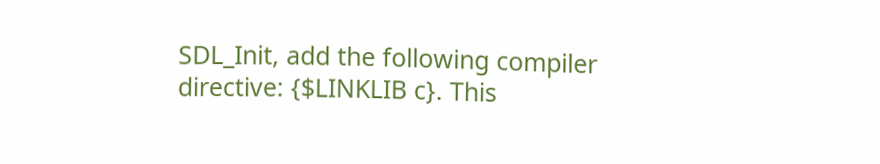SDL_Init, add the following compiler directive: {$LINKLIB c}. This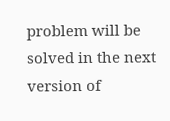problem will be solved in the next version of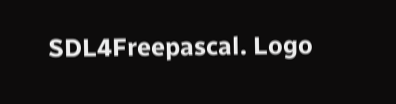SDL4Freepascal. Logo